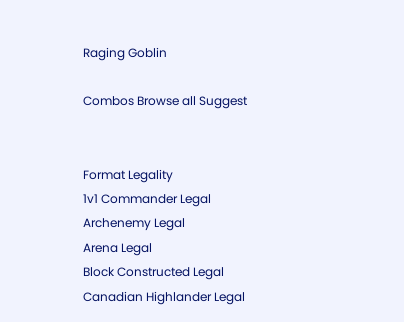Raging Goblin

Combos Browse all Suggest


Format Legality
1v1 Commander Legal
Archenemy Legal
Arena Legal
Block Constructed Legal
Canadian Highlander Legal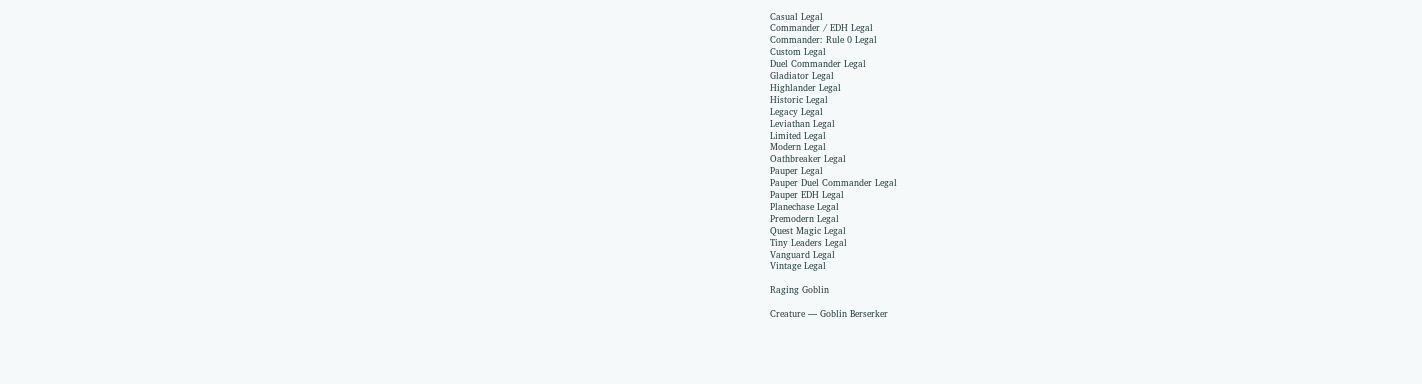Casual Legal
Commander / EDH Legal
Commander: Rule 0 Legal
Custom Legal
Duel Commander Legal
Gladiator Legal
Highlander Legal
Historic Legal
Legacy Legal
Leviathan Legal
Limited Legal
Modern Legal
Oathbreaker Legal
Pauper Legal
Pauper Duel Commander Legal
Pauper EDH Legal
Planechase Legal
Premodern Legal
Quest Magic Legal
Tiny Leaders Legal
Vanguard Legal
Vintage Legal

Raging Goblin

Creature — Goblin Berserker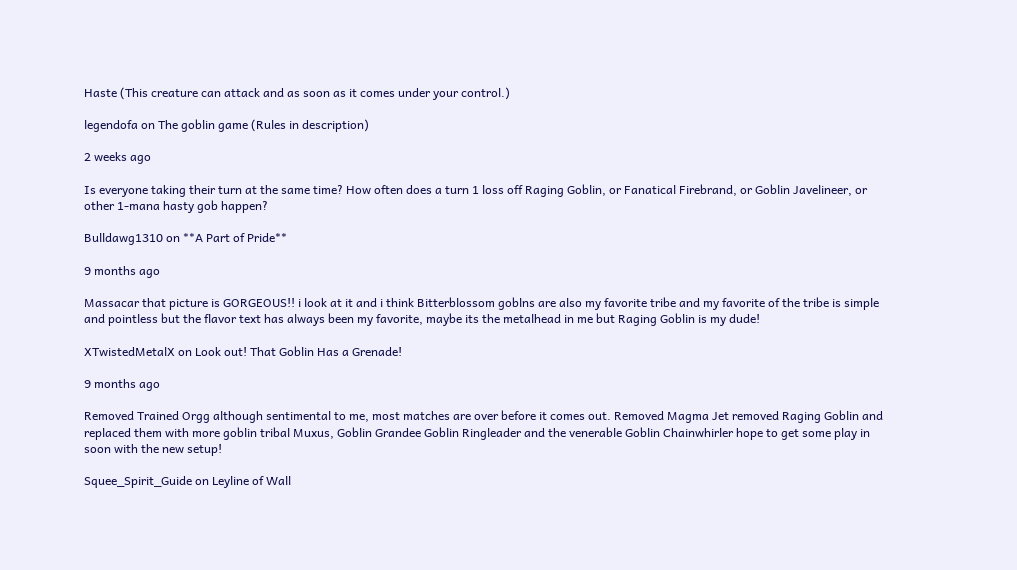Haste (This creature can attack and as soon as it comes under your control.)

legendofa on The goblin game (Rules in description)

2 weeks ago

Is everyone taking their turn at the same time? How often does a turn 1 loss off Raging Goblin, or Fanatical Firebrand, or Goblin Javelineer, or other 1-mana hasty gob happen?

Bulldawg1310 on **A Part of Pride**

9 months ago

Massacar that picture is GORGEOUS!! i look at it and i think Bitterblossom goblns are also my favorite tribe and my favorite of the tribe is simple and pointless but the flavor text has always been my favorite, maybe its the metalhead in me but Raging Goblin is my dude!

XTwistedMetalX on Look out! That Goblin Has a Grenade!

9 months ago

Removed Trained Orgg although sentimental to me, most matches are over before it comes out. Removed Magma Jet removed Raging Goblin and replaced them with more goblin tribal Muxus, Goblin Grandee Goblin Ringleader and the venerable Goblin Chainwhirler hope to get some play in soon with the new setup!

Squee_Spirit_Guide on Leyline of Wall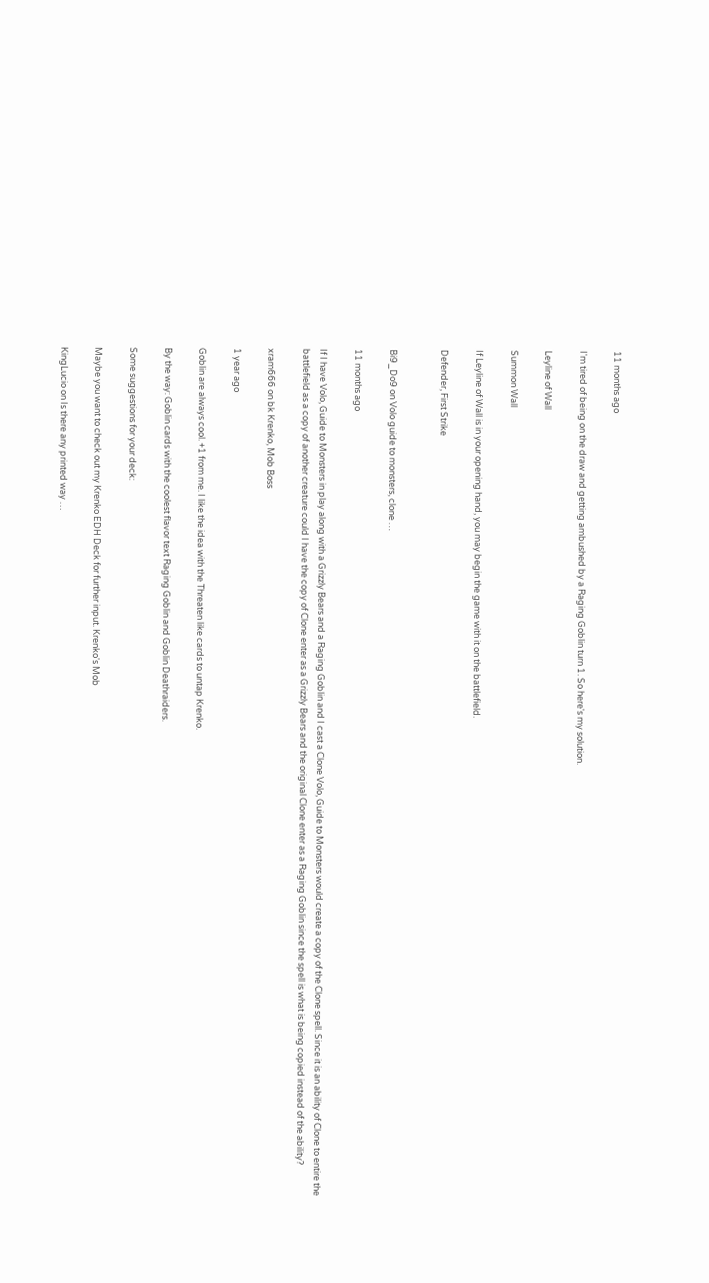11 months ago

I'm tired of being on the draw and getting ambushed by a Raging Goblin turn 1. So here's my solution.

Leyline of Wall

Summon Wall

If Leyline of Wall is in your opening hand, you may begin the game with it on the battlefield.

Defender, First Strike


Bi9_Do9 on Volo guide to monsters, clone …

11 months ago

If I have Volo, Guide to Monsters in play along with a Grizzly Bears and a Raging Goblin and I cast a Clone Volo, Guide to Monsters would create a copy of the Clone spell. Since it is an ability of Clone to entire the battlefield as a copy of another creature could I have the copy of Clone enter as a Grizzly Bears and the original Clone enter as a Raging Goblin since the spell is what is being copied instead of the ability?

xram666 on bk Krenko, Mob Boss

1 year ago

Goblin are always cool. +1 from me. I like the idea with the Threaten like cards to untap Krenko.

By the way: Goblin cards with the coolest flavor text Raging Goblin and Goblin Deathraiders.

Some suggestions for your deck:

Maybe you want to check out my Krenko EDH Deck for further input. Krenko's Mob

KingLucio on Is there any printed way …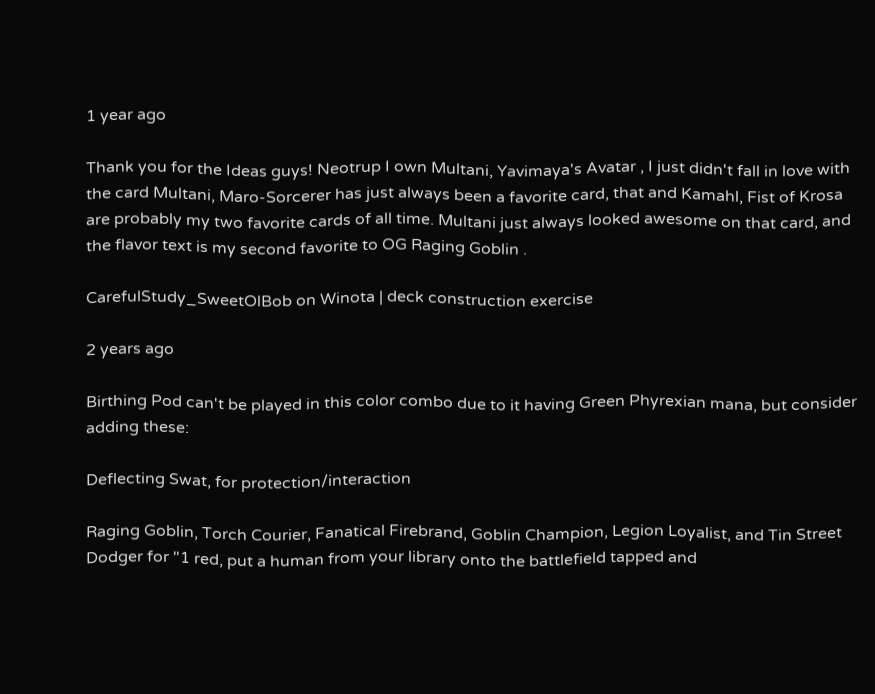1 year ago

Thank you for the Ideas guys! Neotrup I own Multani, Yavimaya's Avatar , I just didn't fall in love with the card Multani, Maro-Sorcerer has just always been a favorite card, that and Kamahl, Fist of Krosa are probably my two favorite cards of all time. Multani just always looked awesome on that card, and the flavor text is my second favorite to OG Raging Goblin .

CarefulStudy_SweetOlBob on Winota | deck construction exercise

2 years ago

Birthing Pod can't be played in this color combo due to it having Green Phyrexian mana, but consider adding these:

Deflecting Swat, for protection/interaction

Raging Goblin, Torch Courier, Fanatical Firebrand, Goblin Champion, Legion Loyalist, and Tin Street Dodger for "1 red, put a human from your library onto the battlefield tapped and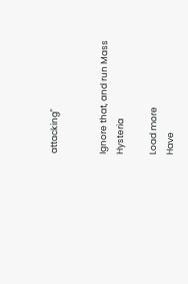attacking"


Ignore that, and run Mass Hysteria

Load more
Have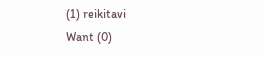(1) reikitavi
Want (0)